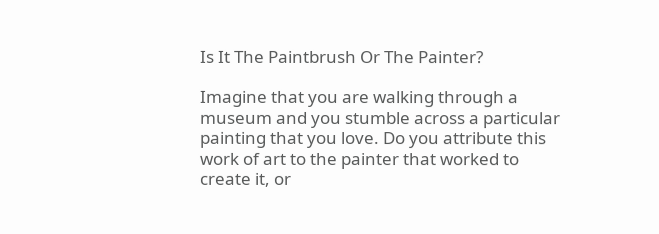Is It The Paintbrush Or The Painter?

Imagine that you are walking through a museum and you stumble across a particular painting that you love. Do you attribute this work of art to the painter that worked to create it, or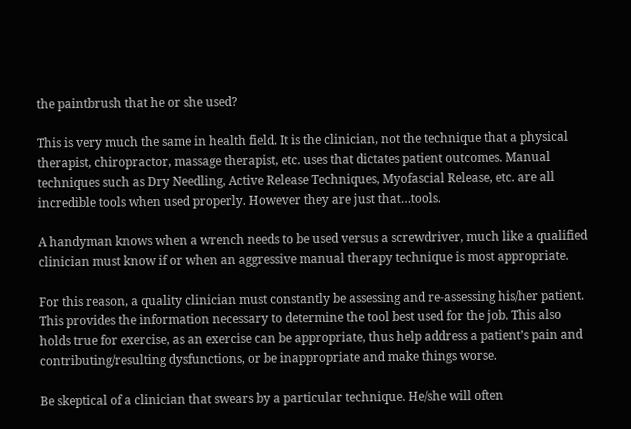the paintbrush that he or she used?

This is very much the same in health field. It is the clinician, not the technique that a physical therapist, chiropractor, massage therapist, etc. uses that dictates patient outcomes. Manual techniques such as Dry Needling, Active Release Techniques, Myofascial Release, etc. are all incredible tools when used properly. However they are just that…tools.

A handyman knows when a wrench needs to be used versus a screwdriver, much like a qualified clinician must know if or when an aggressive manual therapy technique is most appropriate.

For this reason, a quality clinician must constantly be assessing and re-assessing his/her patient. This provides the information necessary to determine the tool best used for the job. This also holds true for exercise, as an exercise can be appropriate, thus help address a patient’s pain and contributing/resulting dysfunctions, or be inappropriate and make things worse.

Be skeptical of a clinician that swears by a particular technique. He/she will often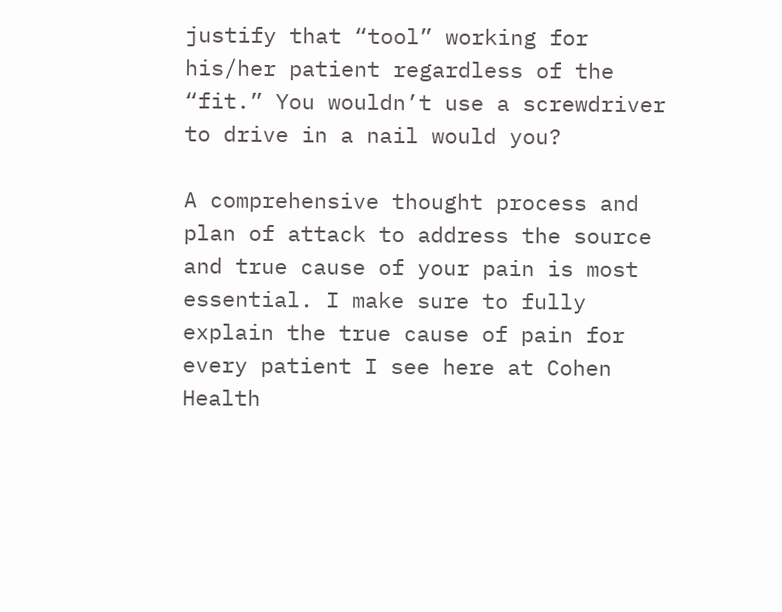justify that “tool” working for his/her patient regardless of the “fit.” You wouldn’t use a screwdriver to drive in a nail would you?

A comprehensive thought process and plan of attack to address the source and true cause of your pain is most essential. I make sure to fully explain the true cause of pain for every patient I see here at Cohen Health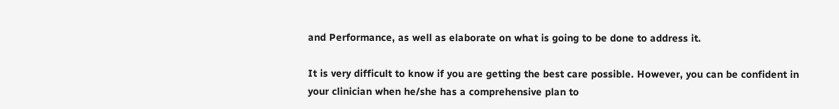and Performance, as well as elaborate on what is going to be done to address it.

It is very difficult to know if you are getting the best care possible. However, you can be confident in your clinician when he/she has a comprehensive plan to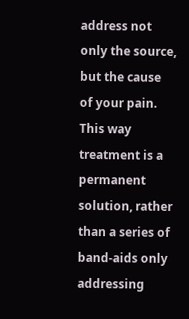address not only the source, but the cause of your pain. This way treatment is a permanent solution, rather than a series of band-aids only addressing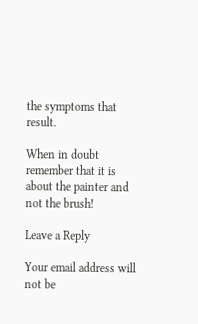the symptoms that result.

When in doubt remember that it is about the painter and not the brush!

Leave a Reply

Your email address will not be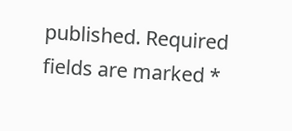published. Required fields are marked *